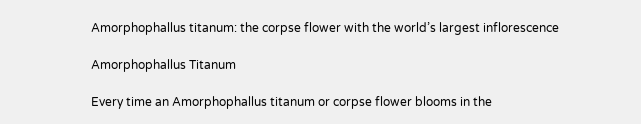Amorphophallus titanum: the corpse flower with the world’s largest inflorescence

Amorphophallus Titanum

Every time an Amorphophallus titanum or corpse flower blooms in the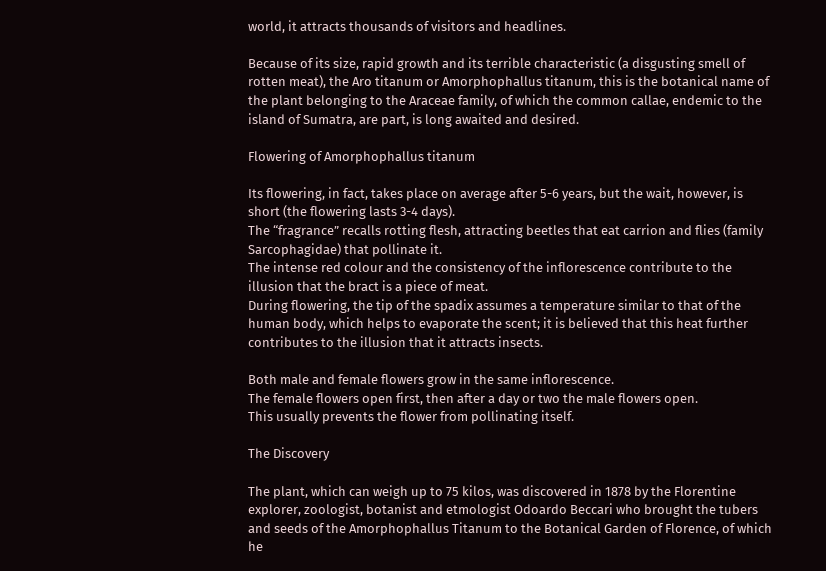world, it attracts thousands of visitors and headlines.

Because of its size, rapid growth and its terrible characteristic (a disgusting smell of rotten meat), the Aro titanum or Amorphophallus titanum, this is the botanical name of the plant belonging to the Araceae family, of which the common callae, endemic to the island of Sumatra, are part, is long awaited and desired.

Flowering of Amorphophallus titanum

Its flowering, in fact, takes place on average after 5-6 years, but the wait, however, is short (the flowering lasts 3-4 days).
The “fragrance” recalls rotting flesh, attracting beetles that eat carrion and flies (family Sarcophagidae) that pollinate it.
The intense red colour and the consistency of the inflorescence contribute to the illusion that the bract is a piece of meat.
During flowering, the tip of the spadix assumes a temperature similar to that of the human body, which helps to evaporate the scent; it is believed that this heat further contributes to the illusion that it attracts insects.

Both male and female flowers grow in the same inflorescence.
The female flowers open first, then after a day or two the male flowers open.
This usually prevents the flower from pollinating itself.

The Discovery

The plant, which can weigh up to 75 kilos, was discovered in 1878 by the Florentine explorer, zoologist, botanist and etmologist Odoardo Beccari who brought the tubers and seeds of the Amorphophallus Titanum to the Botanical Garden of Florence, of which he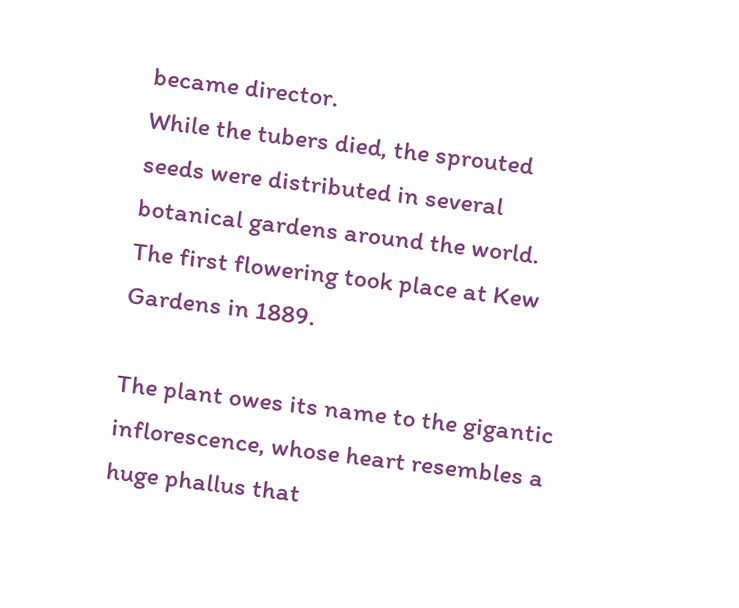became director.
While the tubers died, the sprouted seeds were distributed in several botanical gardens around the world.
The first flowering took place at Kew Gardens in 1889.

The plant owes its name to the gigantic inflorescence, whose heart resembles a huge phallus that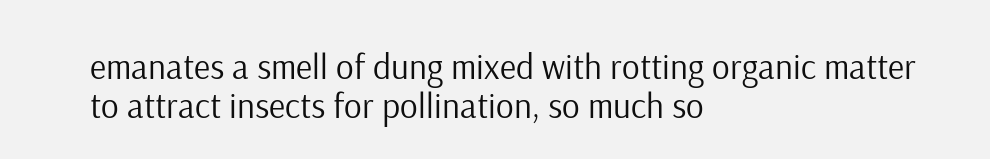emanates a smell of dung mixed with rotting organic matter to attract insects for pollination, so much so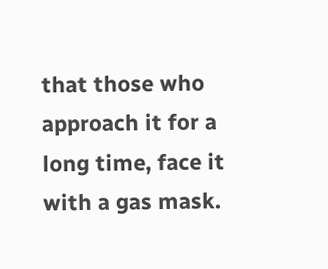that those who approach it for a long time, face it with a gas mask.